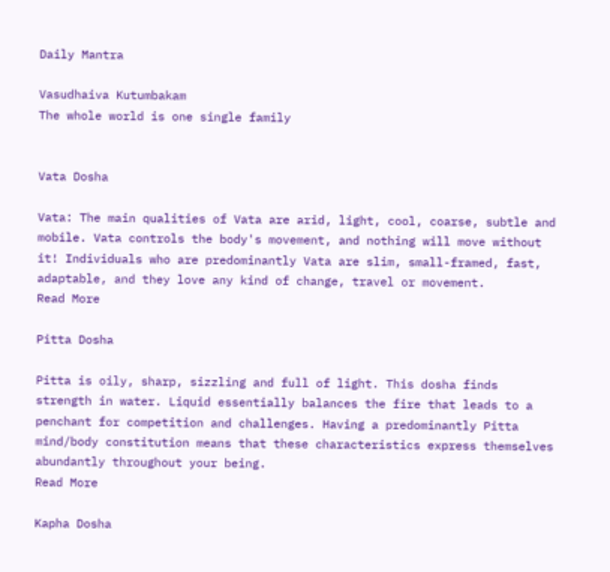Daily Mantra

Vasudhaiva Kutumbakam
The whole world is one single family


Vata Dosha

Vata: The main qualities of Vata are arid, light, cool, coarse, subtle and mobile. Vata controls the body's movement, and nothing will move without it! Individuals who are predominantly Vata are slim, small-framed, fast, adaptable, and they love any kind of change, travel or movement.
Read More

Pitta Dosha

Pitta is oily, sharp, sizzling and full of light. This dosha finds strength in water. Liquid essentially balances the fire that leads to a penchant for competition and challenges. Having a predominantly Pitta mind/body constitution means that these characteristics express themselves abundantly throughout your being.
Read More

Kapha Dosha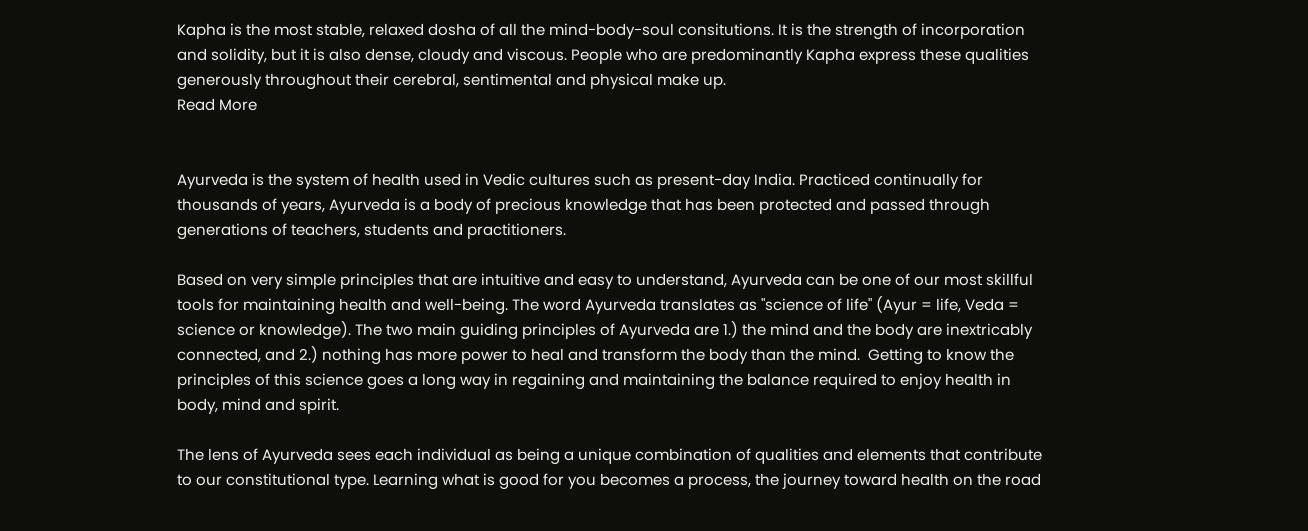Kapha is the most stable, relaxed dosha of all the mind-body-soul consitutions. It is the strength of incorporation and solidity, but it is also dense, cloudy and viscous. People who are predominantly Kapha express these qualities generously throughout their cerebral, sentimental and physical make up.
Read More


Ayurveda is the system of health used in Vedic cultures such as present-day India. Practiced continually for thousands of years, Ayurveda is a body of precious knowledge that has been protected and passed through generations of teachers, students and practitioners.

Based on very simple principles that are intuitive and easy to understand, Ayurveda can be one of our most skillful tools for maintaining health and well-being. The word Ayurveda translates as "science of life" (Ayur = life, Veda = science or knowledge). The two main guiding principles of Ayurveda are 1.) the mind and the body are inextricably connected, and 2.) nothing has more power to heal and transform the body than the mind.  Getting to know the principles of this science goes a long way in regaining and maintaining the balance required to enjoy health in body, mind and spirit.

The lens of Ayurveda sees each individual as being a unique combination of qualities and elements that contribute to our constitutional type. Learning what is good for you becomes a process, the journey toward health on the road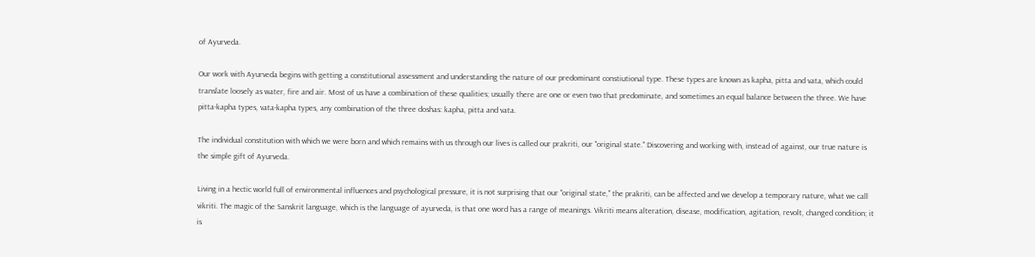of Ayurveda.

Our work with Ayurveda begins with getting a constitutional assessment and understanding the nature of our predominant constiutional type. These types are known as kapha, pitta and vata, which could translate loosely as water, fire and air. Most of us have a combination of these qualities; usually there are one or even two that predominate, and sometimes an equal balance between the three. We have pitta-kapha types, vata-kapha types, any combination of the three doshas: kapha, pitta and vata.

The individual constitution with which we were born and which remains with us through our lives is called our prakriti, our "original state." Discovering and working with, instead of against, our true nature is the simple gift of Ayurveda.

Living in a hectic world full of environmental influences and psychological pressure, it is not surprising that our "original state," the prakriti, can be affected and we develop a temporary nature, what we call vikriti. The magic of the Sanskrit language, which is the language of ayurveda, is that one word has a range of meanings. Vikriti means alteration, disease, modification, agitation, revolt, changed condition; it is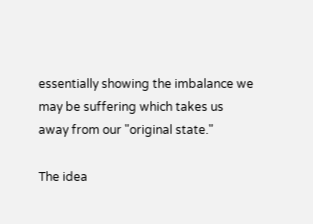essentially showing the imbalance we may be suffering which takes us away from our "original state."

The idea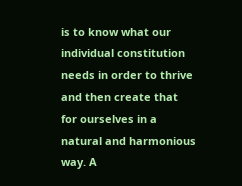is to know what our individual constitution needs in order to thrive and then create that for ourselves in a natural and harmonious way. A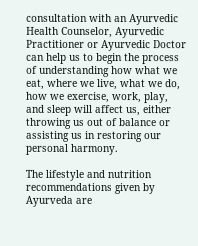consultation with an Ayurvedic Health Counselor, Ayurvedic Practitioner or Ayurvedic Doctor can help us to begin the process of understanding how what we eat, where we live, what we do, how we exercise, work, play, and sleep will affect us, either throwing us out of balance or assisting us in restoring our personal harmony.

The lifestyle and nutrition recommendations given by Ayurveda are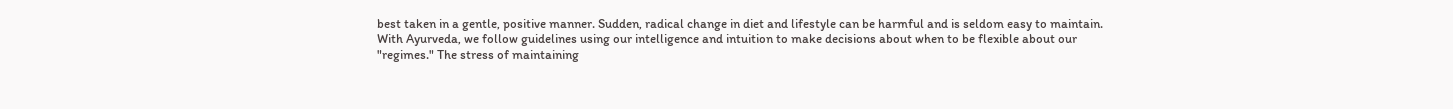best taken in a gentle, positive manner. Sudden, radical change in diet and lifestyle can be harmful and is seldom easy to maintain. With Ayurveda, we follow guidelines using our intelligence and intuition to make decisions about when to be flexible about our "regimes." The stress of maintaining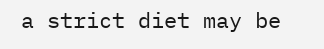a strict diet may be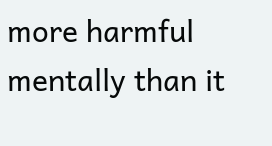more harmful mentally than it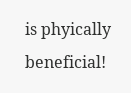is phyically beneficial!